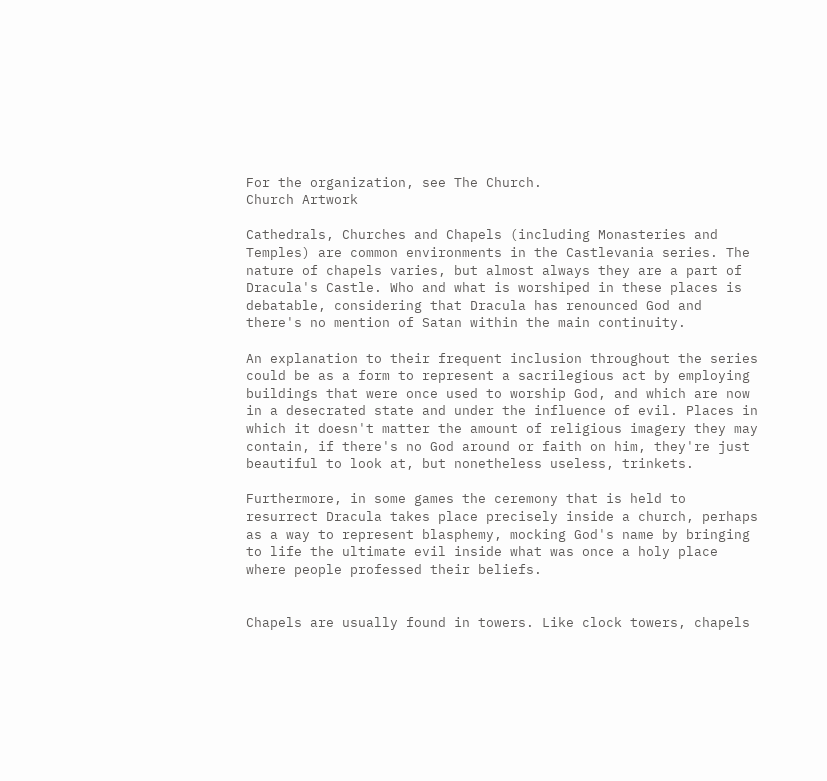For the organization, see The Church.
Church Artwork

Cathedrals, Churches and Chapels (including Monasteries and Temples) are common environments in the Castlevania series. The nature of chapels varies, but almost always they are a part of Dracula's Castle. Who and what is worshiped in these places is debatable, considering that Dracula has renounced God and there's no mention of Satan within the main continuity.

An explanation to their frequent inclusion throughout the series could be as a form to represent a sacrilegious act by employing buildings that were once used to worship God, and which are now in a desecrated state and under the influence of evil. Places in which it doesn't matter the amount of religious imagery they may contain, if there's no God around or faith on him, they're just beautiful to look at, but nonetheless useless, trinkets.

Furthermore, in some games the ceremony that is held to resurrect Dracula takes place precisely inside a church, perhaps as a way to represent blasphemy, mocking God's name by bringing to life the ultimate evil inside what was once a holy place where people professed their beliefs.


Chapels are usually found in towers. Like clock towers, chapels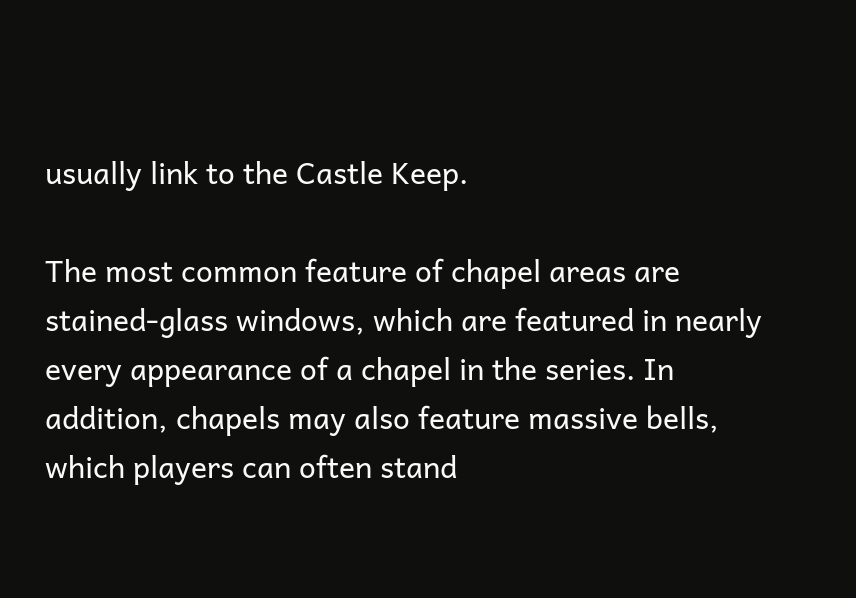usually link to the Castle Keep.

The most common feature of chapel areas are stained-glass windows, which are featured in nearly every appearance of a chapel in the series. In addition, chapels may also feature massive bells, which players can often stand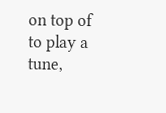on top of to play a tune,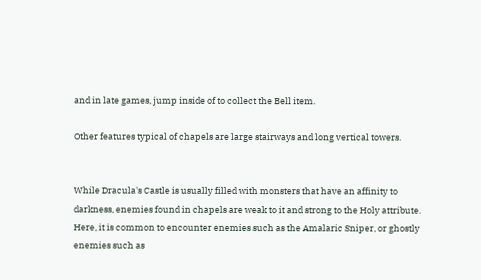and in late games, jump inside of to collect the Bell item.

Other features typical of chapels are large stairways and long vertical towers.


While Dracula's Castle is usually filled with monsters that have an affinity to darkness, enemies found in chapels are weak to it and strong to the Holy attribute. Here, it is common to encounter enemies such as the Amalaric Sniper, or ghostly enemies such as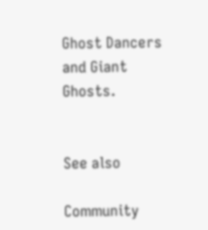Ghost Dancers and Giant Ghosts.


See also

Community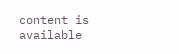content is available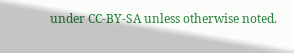under CC-BY-SA unless otherwise noted.